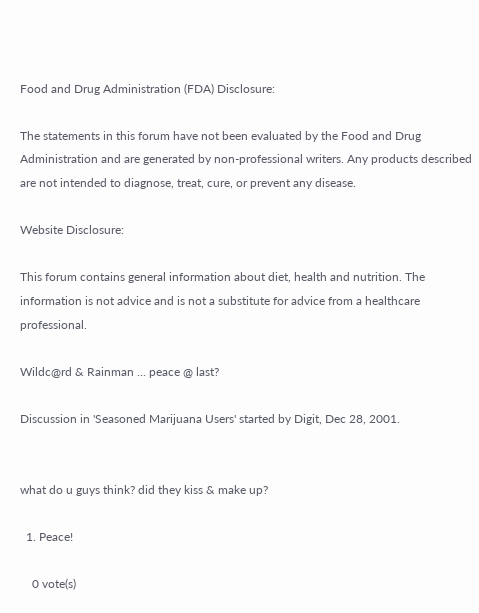Food and Drug Administration (FDA) Disclosure:

The statements in this forum have not been evaluated by the Food and Drug Administration and are generated by non-professional writers. Any products described are not intended to diagnose, treat, cure, or prevent any disease.

Website Disclosure:

This forum contains general information about diet, health and nutrition. The information is not advice and is not a substitute for advice from a healthcare professional.

Wildc@rd & Rainman ... peace @ last?

Discussion in 'Seasoned Marijuana Users' started by Digit, Dec 28, 2001.


what do u guys think? did they kiss & make up?

  1. Peace!

    0 vote(s)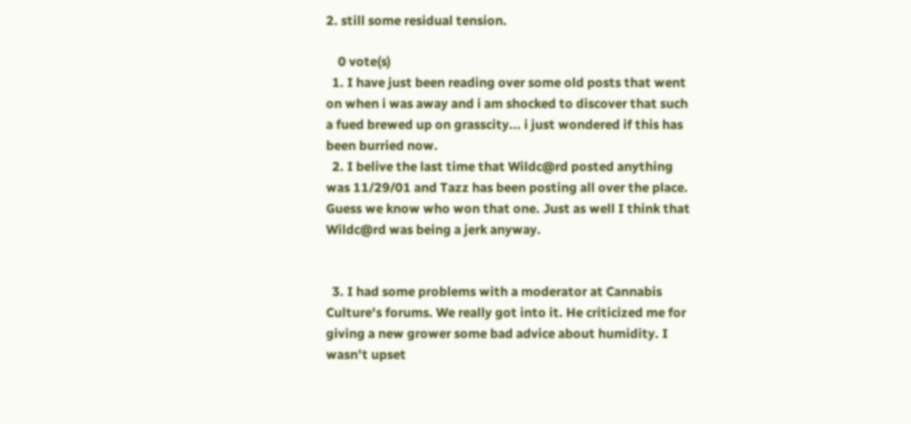2. still some residual tension.

    0 vote(s)
  1. I have just been reading over some old posts that went on when i was away and i am shocked to discover that such a fued brewed up on grasscity... i just wondered if this has been burried now.
  2. I belive the last time that Wildc@rd posted anything was 11/29/01 and Tazz has been posting all over the place. Guess we know who won that one. Just as well I think that Wildc@rd was being a jerk anyway.


  3. I had some problems with a moderator at Cannabis Culture's forums. We really got into it. He criticized me for giving a new grower some bad advice about humidity. I wasn't upset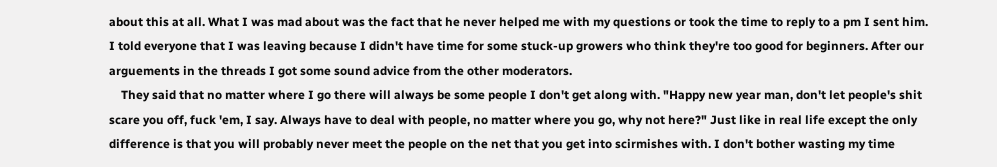about this at all. What I was mad about was the fact that he never helped me with my questions or took the time to reply to a pm I sent him. I told everyone that I was leaving because I didn't have time for some stuck-up growers who think they're too good for beginners. After our arguements in the threads I got some sound advice from the other moderators.
    They said that no matter where I go there will always be some people I don't get along with. "Happy new year man, don't let people's shit scare you off, fuck 'em, I say. Always have to deal with people, no matter where you go, why not here?" Just like in real life except the only difference is that you will probably never meet the people on the net that you get into scirmishes with. I don't bother wasting my time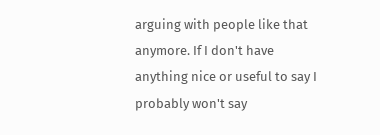arguing with people like that anymore. If I don't have anything nice or useful to say I probably won't say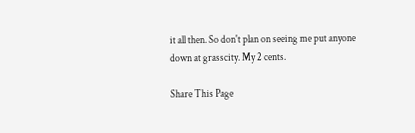it all then. So don't plan on seeing me put anyone down at grasscity. My 2 cents.

Share This Page